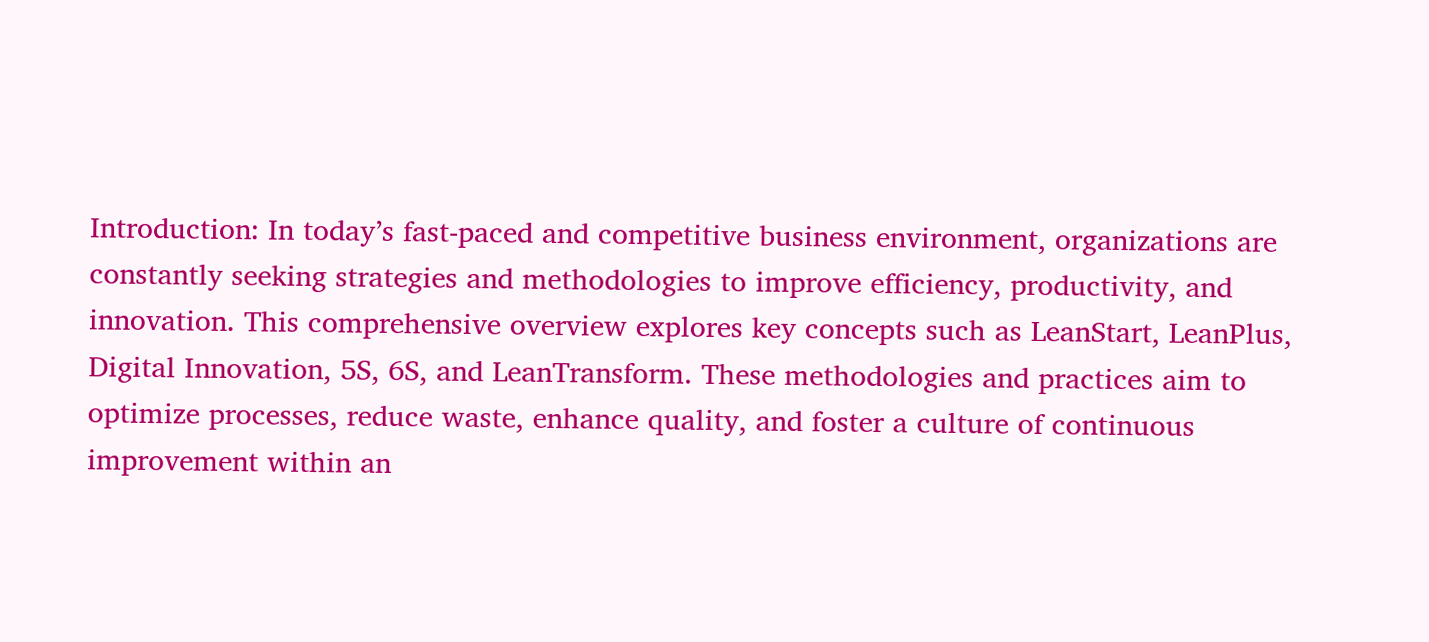Introduction: In today’s fast-paced and competitive business environment, organizations are constantly seeking strategies and methodologies to improve efficiency, productivity, and innovation. This comprehensive overview explores key concepts such as LeanStart, LeanPlus, Digital Innovation, 5S, 6S, and LeanTransform. These methodologies and practices aim to optimize processes, reduce waste, enhance quality, and foster a culture of continuous improvement within an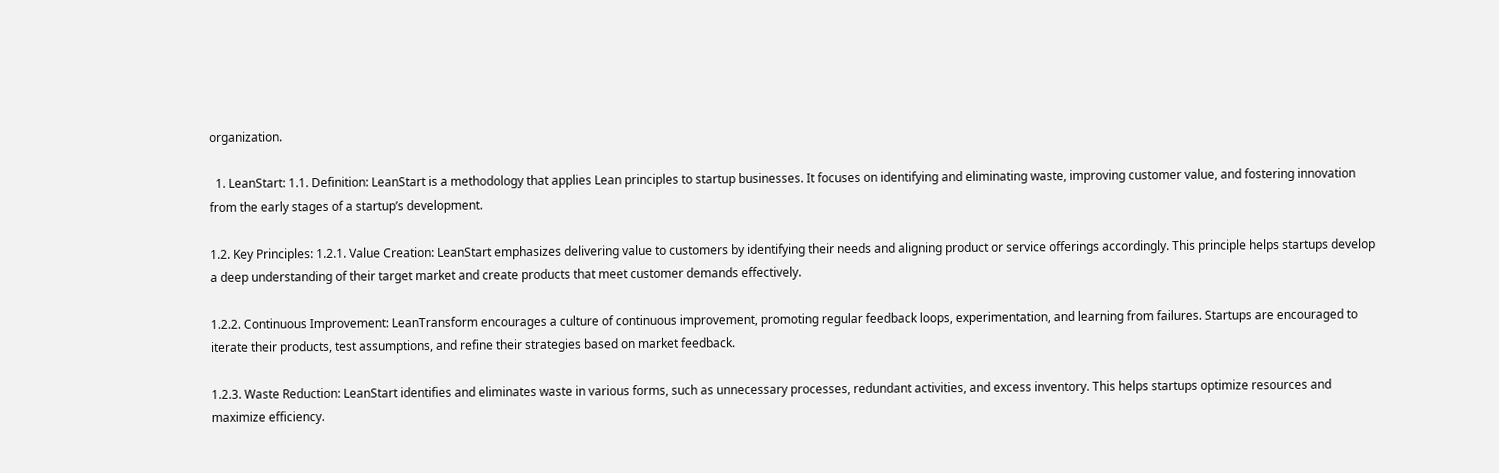organization.

  1. LeanStart: 1.1. Definition: LeanStart is a methodology that applies Lean principles to startup businesses. It focuses on identifying and eliminating waste, improving customer value, and fostering innovation from the early stages of a startup’s development.

1.2. Key Principles: 1.2.1. Value Creation: LeanStart emphasizes delivering value to customers by identifying their needs and aligning product or service offerings accordingly. This principle helps startups develop a deep understanding of their target market and create products that meet customer demands effectively.

1.2.2. Continuous Improvement: LeanTransform encourages a culture of continuous improvement, promoting regular feedback loops, experimentation, and learning from failures. Startups are encouraged to iterate their products, test assumptions, and refine their strategies based on market feedback.

1.2.3. Waste Reduction: LeanStart identifies and eliminates waste in various forms, such as unnecessary processes, redundant activities, and excess inventory. This helps startups optimize resources and maximize efficiency.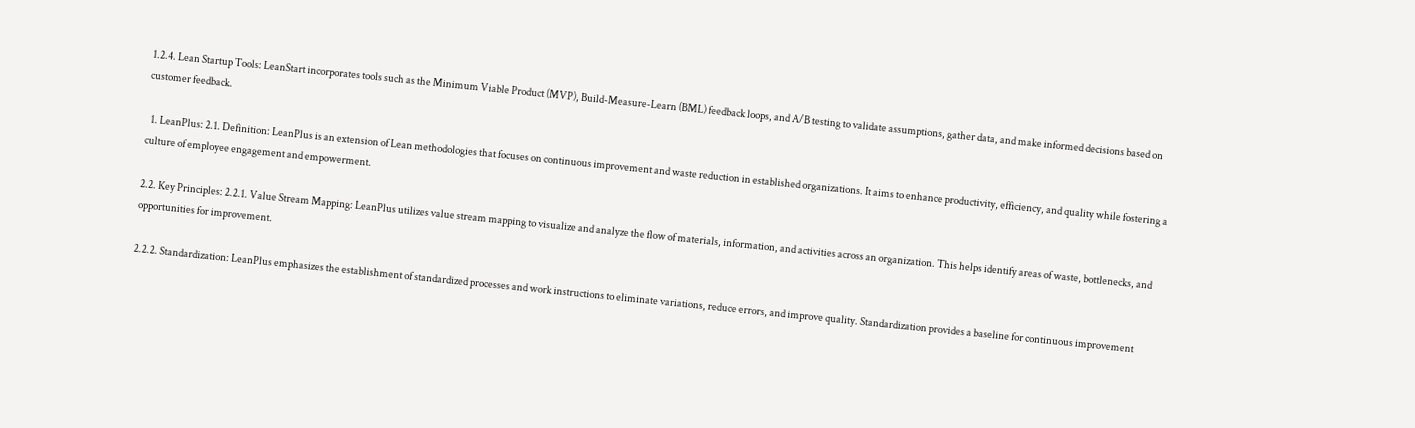1.2.4. Lean Startup Tools: LeanStart incorporates tools such as the Minimum Viable Product (MVP), Build-Measure-Learn (BML) feedback loops, and A/B testing to validate assumptions, gather data, and make informed decisions based on customer feedback.

  1. LeanPlus: 2.1. Definition: LeanPlus is an extension of Lean methodologies that focuses on continuous improvement and waste reduction in established organizations. It aims to enhance productivity, efficiency, and quality while fostering a culture of employee engagement and empowerment.

2.2. Key Principles: 2.2.1. Value Stream Mapping: LeanPlus utilizes value stream mapping to visualize and analyze the flow of materials, information, and activities across an organization. This helps identify areas of waste, bottlenecks, and opportunities for improvement.

2.2.2. Standardization: LeanPlus emphasizes the establishment of standardized processes and work instructions to eliminate variations, reduce errors, and improve quality. Standardization provides a baseline for continuous improvement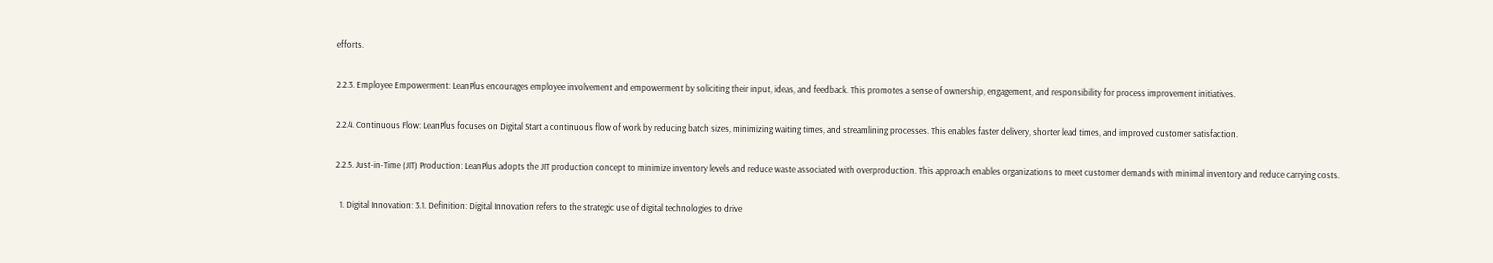efforts.

2.2.3. Employee Empowerment: LeanPlus encourages employee involvement and empowerment by soliciting their input, ideas, and feedback. This promotes a sense of ownership, engagement, and responsibility for process improvement initiatives.

2.2.4. Continuous Flow: LeanPlus focuses on Digital Start a continuous flow of work by reducing batch sizes, minimizing waiting times, and streamlining processes. This enables faster delivery, shorter lead times, and improved customer satisfaction.

2.2.5. Just-in-Time (JIT) Production: LeanPlus adopts the JIT production concept to minimize inventory levels and reduce waste associated with overproduction. This approach enables organizations to meet customer demands with minimal inventory and reduce carrying costs.

  1. Digital Innovation: 3.1. Definition: Digital Innovation refers to the strategic use of digital technologies to drive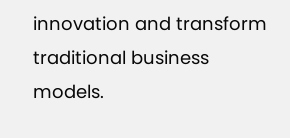innovation and transform traditional business models.